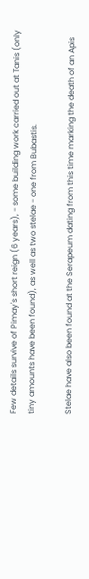Few details survive of Pimay's short reign (6 years), - some building work carried out at Tanis (only tiny amounts have been found), as well as two stelae - one from Bubastis.

Stelae have also been found at the Serapeum dating from this time marking the death of an Apis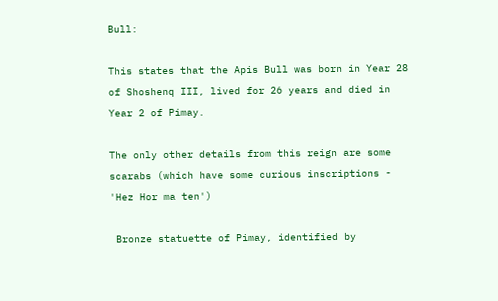Bull:

This states that the Apis Bull was born in Year 28 of Shoshenq III, lived for 26 years and died in Year 2 of Pimay.

The only other details from this reign are some scarabs (which have some curious inscriptions - 'Hez Hor ma ten')

 Bronze statuette of Pimay, identified by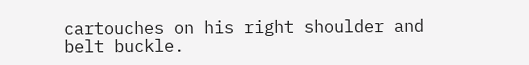cartouches on his right shoulder and belt buckle.